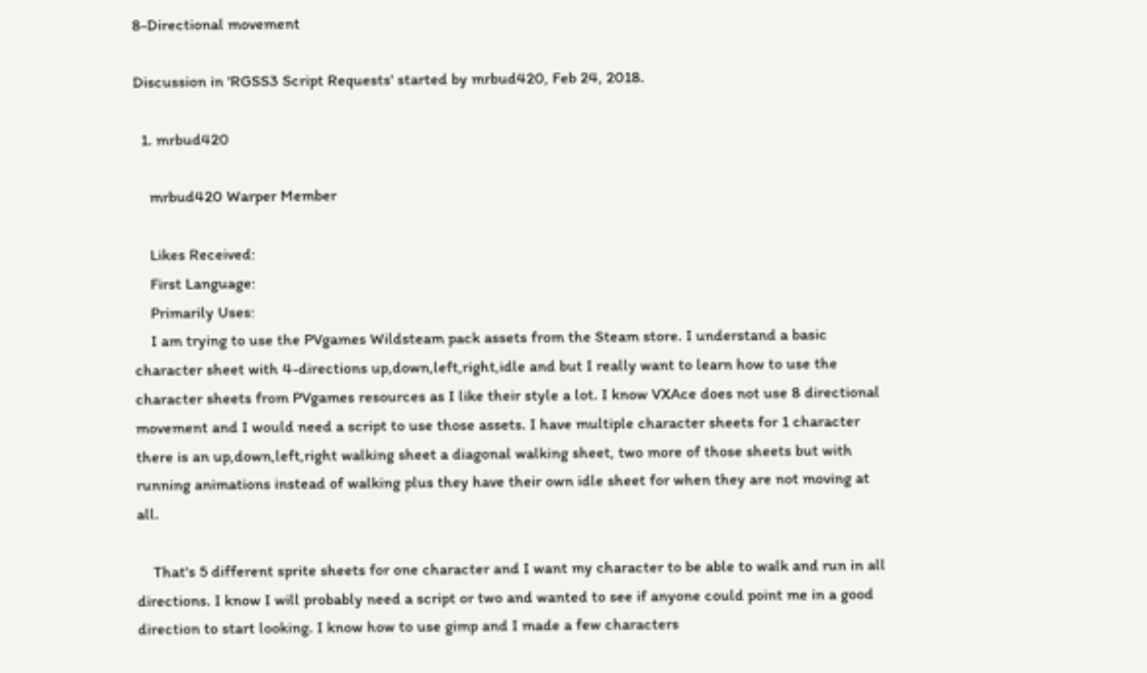8-Directional movement

Discussion in 'RGSS3 Script Requests' started by mrbud420, Feb 24, 2018.

  1. mrbud420

    mrbud420 Warper Member

    Likes Received:
    First Language:
    Primarily Uses:
    I am trying to use the PVgames Wildsteam pack assets from the Steam store. I understand a basic character sheet with 4-directions up,down,left,right,idle and but I really want to learn how to use the character sheets from PVgames resources as I like their style a lot. I know VXAce does not use 8 directional movement and I would need a script to use those assets. I have multiple character sheets for 1 character there is an up,down,left,right walking sheet a diagonal walking sheet, two more of those sheets but with running animations instead of walking plus they have their own idle sheet for when they are not moving at all.

    That's 5 different sprite sheets for one character and I want my character to be able to walk and run in all directions. I know I will probably need a script or two and wanted to see if anyone could point me in a good direction to start looking. I know how to use gimp and I made a few characters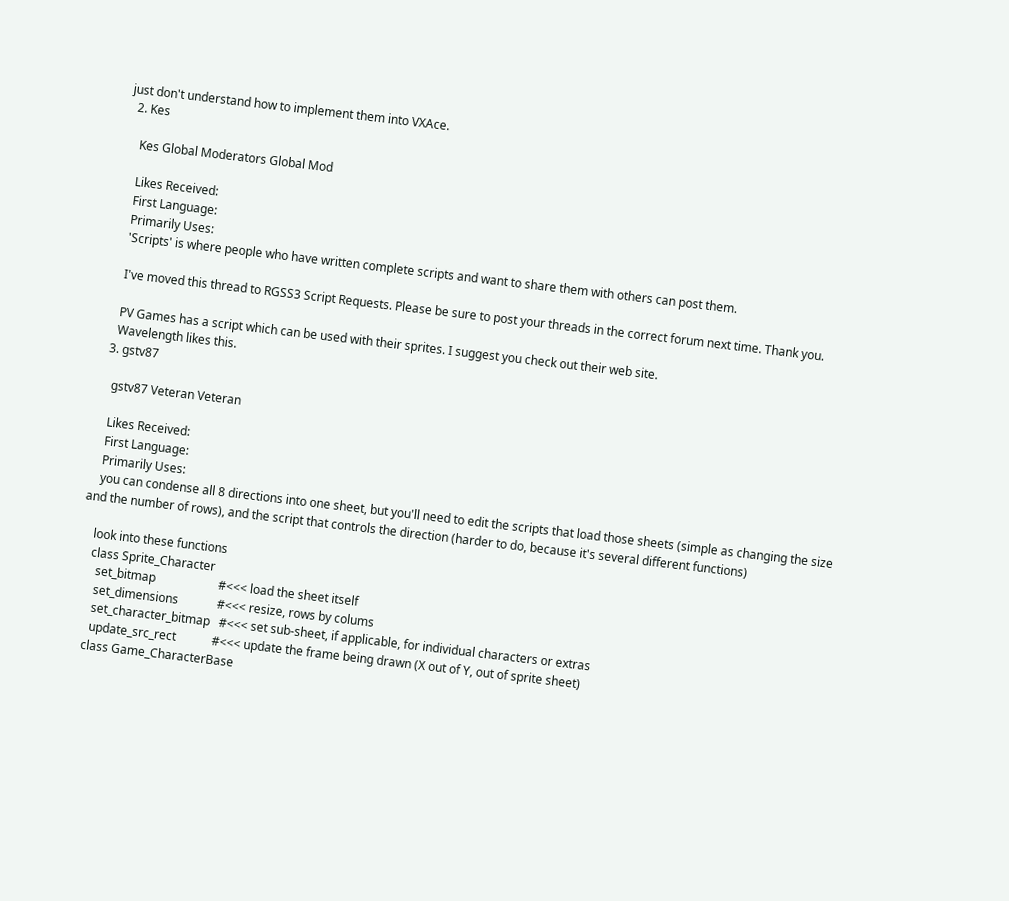just don't understand how to implement them into VXAce.
  2. Kes

    Kes Global Moderators Global Mod

    Likes Received:
    First Language:
    Primarily Uses:
    'Scripts' is where people who have written complete scripts and want to share them with others can post them.

    I've moved this thread to RGSS3 Script Requests. Please be sure to post your threads in the correct forum next time. Thank you.

    PV Games has a script which can be used with their sprites. I suggest you check out their web site.
    Wavelength likes this.
  3. gstv87

    gstv87 Veteran Veteran

    Likes Received:
    First Language:
    Primarily Uses:
    you can condense all 8 directions into one sheet, but you'll need to edit the scripts that load those sheets (simple as changing the size and the number of rows), and the script that controls the direction (harder to do, because it's several different functions)

    look into these functions
    class Sprite_Character
      set_bitmap                     #<<< load the sheet itself
      set_dimensions             #<<< resize, rows by colums
      set_character_bitmap   #<<< set sub-sheet, if applicable, for individual characters or extras
      update_src_rect            #<<< update the frame being drawn (X out of Y, out of sprite sheet)
    class Game_CharacterBase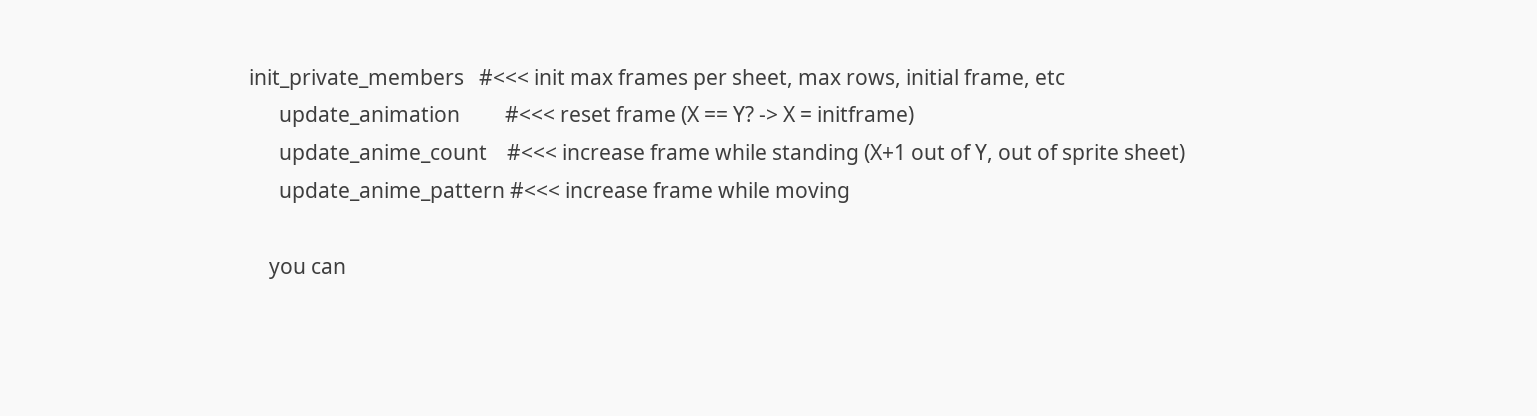init_private_members   #<<< init max frames per sheet, max rows, initial frame, etc
      update_animation         #<<< reset frame (X == Y? -> X = initframe)
      update_anime_count    #<<< increase frame while standing (X+1 out of Y, out of sprite sheet)
      update_anime_pattern #<<< increase frame while moving

    you can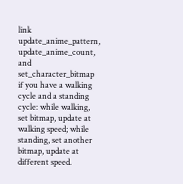link update_anime_pattern, update_anime_count, and set_character_bitmap if you have a walking cycle and a standing cycle: while walking, set bitmap, update at walking speed; while standing, set another bitmap, update at different speed.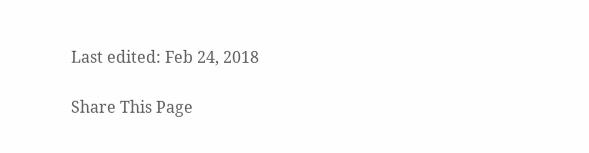Last edited: Feb 24, 2018

Share This Page